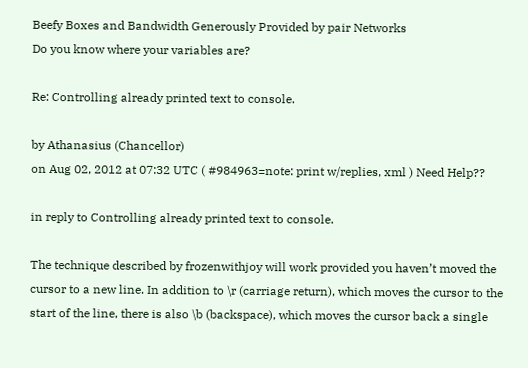Beefy Boxes and Bandwidth Generously Provided by pair Networks
Do you know where your variables are?

Re: Controlling already printed text to console.

by Athanasius (Chancellor)
on Aug 02, 2012 at 07:32 UTC ( #984963=note: print w/replies, xml ) Need Help??

in reply to Controlling already printed text to console.

The technique described by frozenwithjoy will work provided you haven’t moved the cursor to a new line. In addition to \r (carriage return), which moves the cursor to the start of the line, there is also \b (backspace), which moves the cursor back a single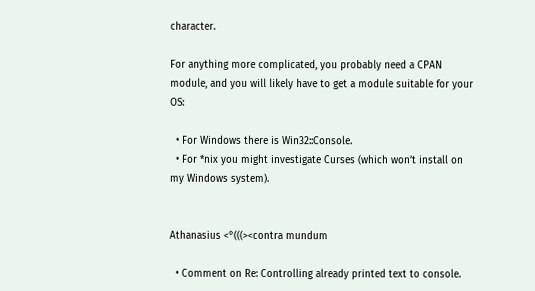character.

For anything more complicated, you probably need a CPAN module, and you will likely have to get a module suitable for your OS:

  • For Windows there is Win32::Console.
  • For *nix you might investigate Curses (which won’t install on my Windows system).


Athanasius <°(((><contra mundum

  • Comment on Re: Controlling already printed text to console.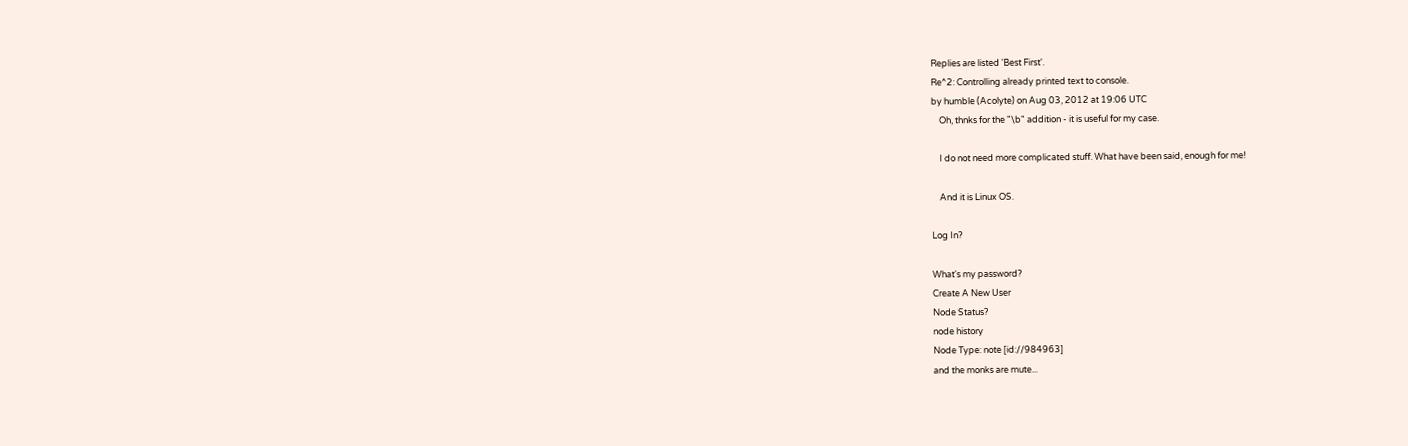Replies are listed 'Best First'.
Re^2: Controlling already printed text to console.
by humble (Acolyte) on Aug 03, 2012 at 19:06 UTC
    Oh, thnks for the "\b" addition - it is useful for my case.

    I do not need more complicated stuff. What have been said, enough for me!

    And it is Linux OS.

Log In?

What's my password?
Create A New User
Node Status?
node history
Node Type: note [id://984963]
and the monks are mute...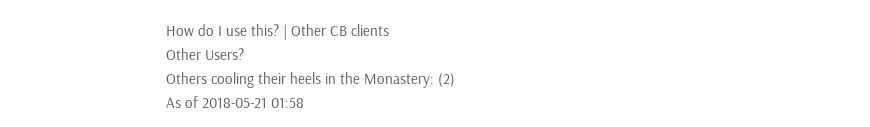How do I use this? | Other CB clients
Other Users?
Others cooling their heels in the Monastery: (2)
As of 2018-05-21 01:58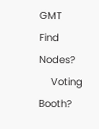GMT
Find Nodes?
    Voting Booth?